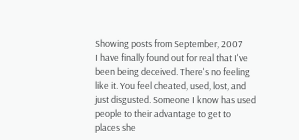Showing posts from September, 2007
I have finally found out for real that I've been being deceived. There's no feeling like it. You feel cheated, used, lost, and just disgusted. Someone I know has used people to their advantage to get to places she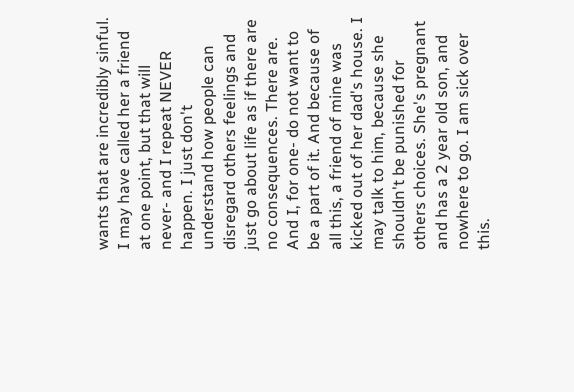wants that are incredibly sinful. I may have called her a friend at one point, but that will never- and I repeat NEVER happen. I just don't understand how people can disregard others feelings and just go about life as if there are no consequences. There are. And I, for one- do not want to be a part of it. And because of all this, a friend of mine was kicked out of her dad's house. I may talk to him, because she shouldn't be punished for others choices. She's pregnant and has a 2 year old son, and nowhere to go. I am sick over this.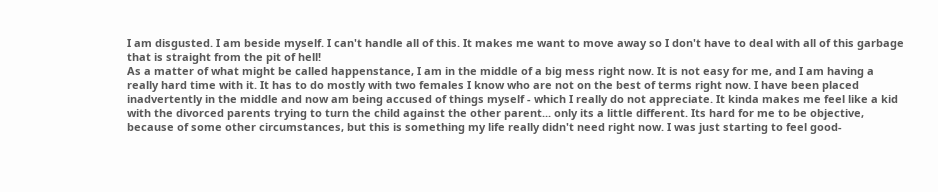I am disgusted. I am beside myself. I can't handle all of this. It makes me want to move away so I don't have to deal with all of this garbage that is straight from the pit of hell!
As a matter of what might be called happenstance, I am in the middle of a big mess right now. It is not easy for me, and I am having a really hard time with it. It has to do mostly with two females I know who are not on the best of terms right now. I have been placed inadvertently in the middle and now am being accused of things myself - which I really do not appreciate. It kinda makes me feel like a kid with the divorced parents trying to turn the child against the other parent... only its a little different. Its hard for me to be objective, because of some other circumstances, but this is something my life really didn't need right now. I was just starting to feel good-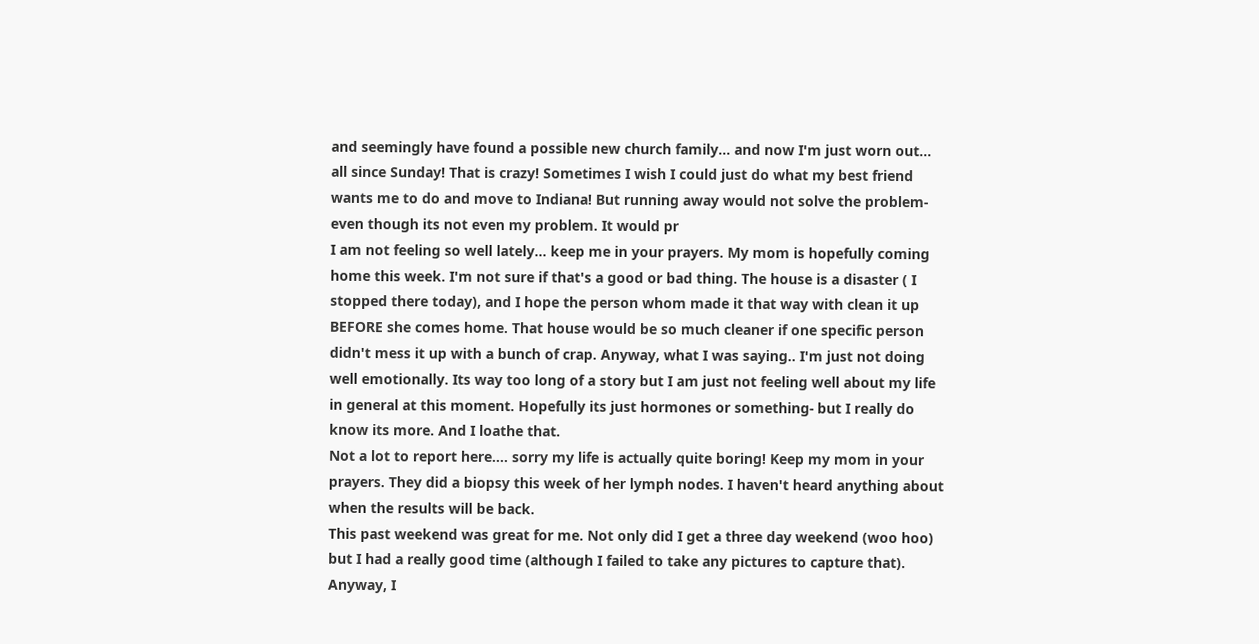and seemingly have found a possible new church family... and now I'm just worn out... all since Sunday! That is crazy! Sometimes I wish I could just do what my best friend wants me to do and move to Indiana! But running away would not solve the problem- even though its not even my problem. It would pr
I am not feeling so well lately... keep me in your prayers. My mom is hopefully coming home this week. I'm not sure if that's a good or bad thing. The house is a disaster ( I stopped there today), and I hope the person whom made it that way with clean it up BEFORE she comes home. That house would be so much cleaner if one specific person didn't mess it up with a bunch of crap. Anyway, what I was saying.. I'm just not doing well emotionally. Its way too long of a story but I am just not feeling well about my life in general at this moment. Hopefully its just hormones or something- but I really do know its more. And I loathe that.
Not a lot to report here.... sorry my life is actually quite boring! Keep my mom in your prayers. They did a biopsy this week of her lymph nodes. I haven't heard anything about when the results will be back.
This past weekend was great for me. Not only did I get a three day weekend (woo hoo) but I had a really good time (although I failed to take any pictures to capture that). Anyway, I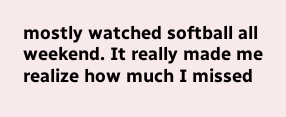mostly watched softball all weekend. It really made me realize how much I missed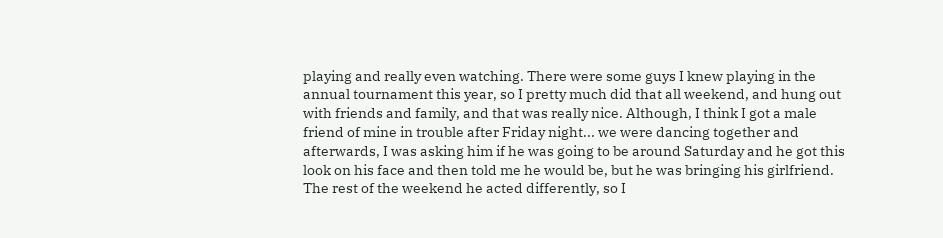playing and really even watching. There were some guys I knew playing in the annual tournament this year, so I pretty much did that all weekend, and hung out with friends and family, and that was really nice. Although, I think I got a male friend of mine in trouble after Friday night... we were dancing together and afterwards, I was asking him if he was going to be around Saturday and he got this look on his face and then told me he would be, but he was bringing his girlfriend. The rest of the weekend he acted differently, so I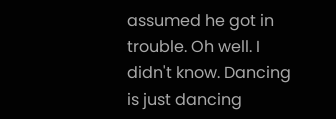assumed he got in trouble. Oh well. I didn't know. Dancing is just dancing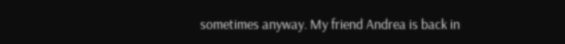sometimes anyway. My friend Andrea is back in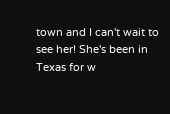town and I can't wait to see her! She's been in Texas for w